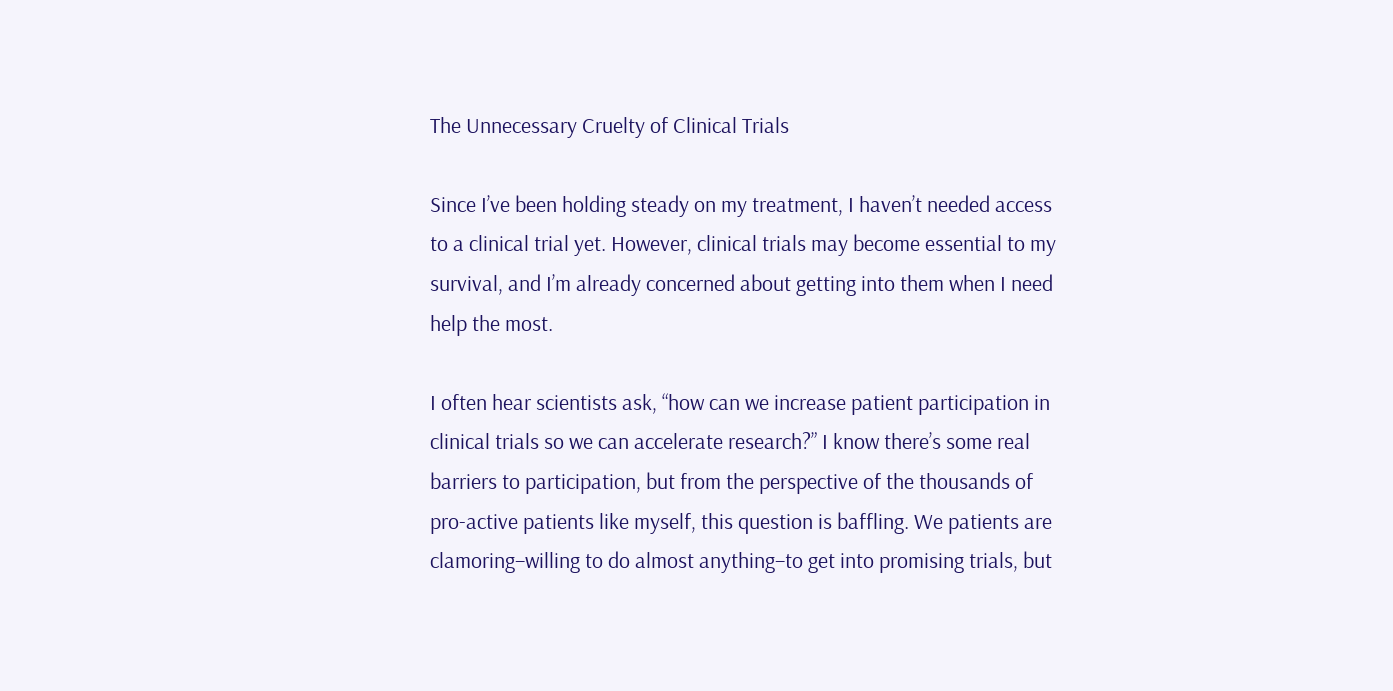The Unnecessary Cruelty of Clinical Trials

Since I’ve been holding steady on my treatment, I haven’t needed access to a clinical trial yet. However, clinical trials may become essential to my survival, and I’m already concerned about getting into them when I need help the most.

I often hear scientists ask, “how can we increase patient participation in clinical trials so we can accelerate research?” I know there’s some real barriers to participation, but from the perspective of the thousands of pro-active patients like myself, this question is baffling. We patients are clamoring–willing to do almost anything–to get into promising trials, but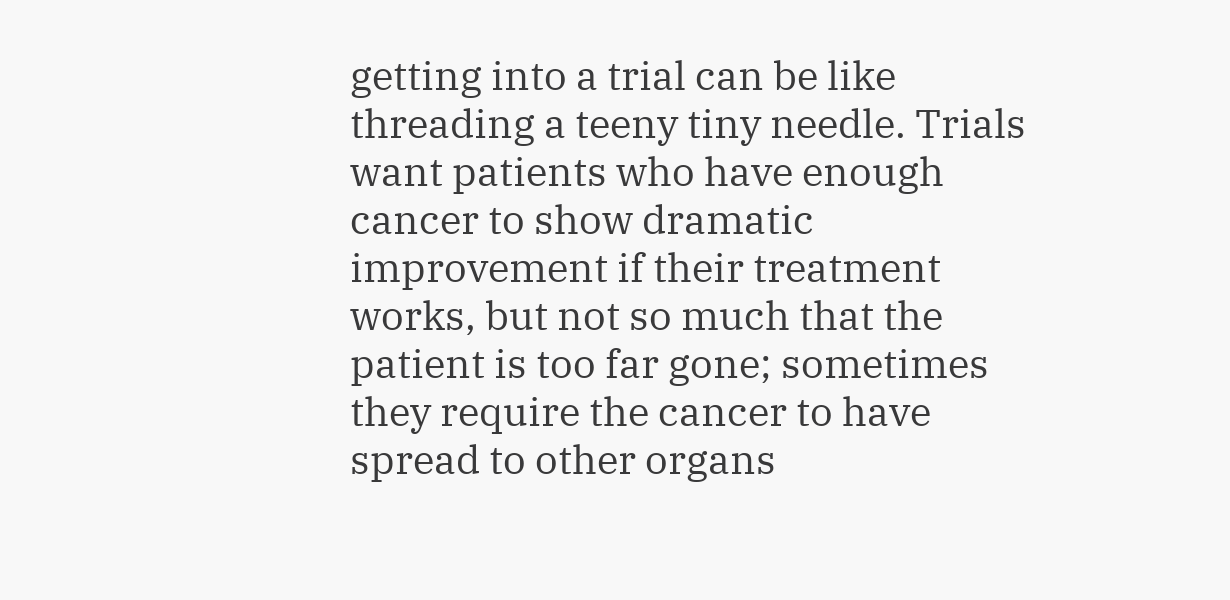getting into a trial can be like threading a teeny tiny needle. Trials want patients who have enough cancer to show dramatic improvement if their treatment works, but not so much that the patient is too far gone; sometimes they require the cancer to have spread to other organs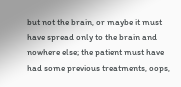but not the brain, or maybe it must have spread only to the brain and nowhere else; the patient must have had some previous treatments, oops,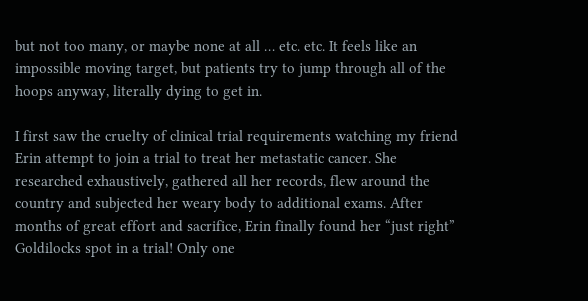but not too many, or maybe none at all … etc. etc. It feels like an impossible moving target, but patients try to jump through all of the hoops anyway, literally dying to get in.

I first saw the cruelty of clinical trial requirements watching my friend Erin attempt to join a trial to treat her metastatic cancer. She researched exhaustively, gathered all her records, flew around the country and subjected her weary body to additional exams. After months of great effort and sacrifice, Erin finally found her “just right” Goldilocks spot in a trial! Only one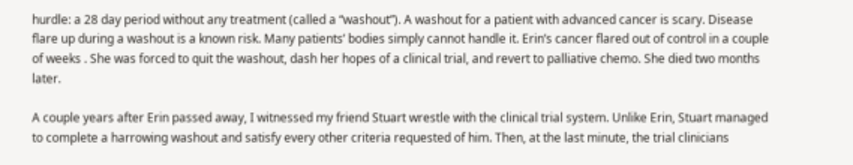hurdle: a 28 day period without any treatment (called a “washout”). A washout for a patient with advanced cancer is scary. Disease flare up during a washout is a known risk. Many patients’ bodies simply cannot handle it. Erin’s cancer flared out of control in a couple of weeks . She was forced to quit the washout, dash her hopes of a clinical trial, and revert to palliative chemo. She died two months later.

A couple years after Erin passed away, I witnessed my friend Stuart wrestle with the clinical trial system. Unlike Erin, Stuart managed to complete a harrowing washout and satisfy every other criteria requested of him. Then, at the last minute, the trial clinicians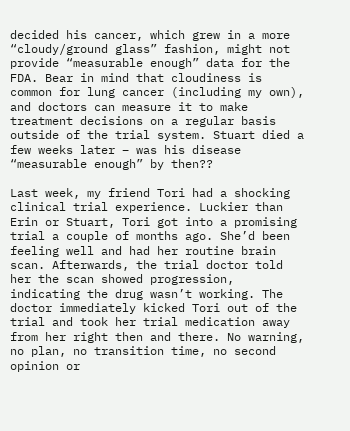decided his cancer, which grew in a more “cloudy/ground glass” fashion, might not provide “measurable enough” data for the FDA. Bear in mind that cloudiness is common for lung cancer (including my own), and doctors can measure it to make treatment decisions on a regular basis outside of the trial system. Stuart died a few weeks later – was his disease “measurable enough” by then??

Last week, my friend Tori had a shocking clinical trial experience. Luckier than Erin or Stuart, Tori got into a promising trial a couple of months ago. She’d been feeling well and had her routine brain scan. Afterwards, the trial doctor told her the scan showed progression, indicating the drug wasn’t working. The doctor immediately kicked Tori out of the trial and took her trial medication away from her right then and there. No warning, no plan, no transition time, no second opinion or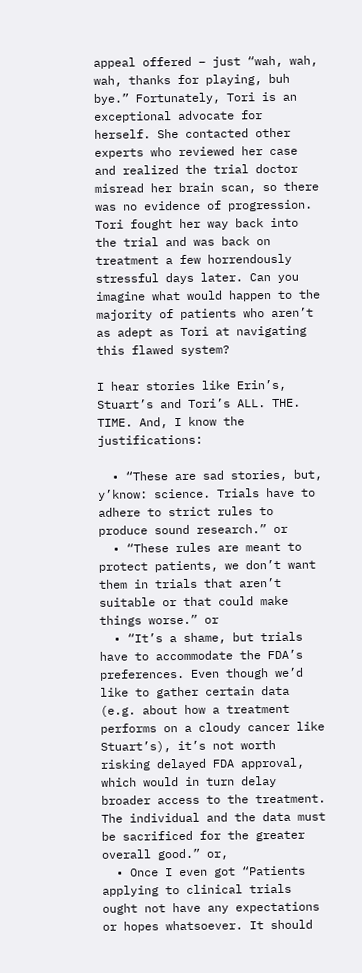appeal offered – just “wah, wah, wah, thanks for playing, buh bye.” Fortunately, Tori is an exceptional advocate for herself. She contacted other experts who reviewed her case and realized the trial doctor misread her brain scan, so there was no evidence of progression. Tori fought her way back into the trial and was back on treatment a few horrendously stressful days later. Can you imagine what would happen to the majority of patients who aren’t as adept as Tori at navigating this flawed system?

I hear stories like Erin’s, Stuart’s and Tori’s ALL. THE. TIME. And, I know the justifications:

  • “These are sad stories, but, y’know: science. Trials have to adhere to strict rules to produce sound research.” or
  • “These rules are meant to protect patients, we don’t want them in trials that aren’t suitable or that could make things worse.” or
  • “It’s a shame, but trials have to accommodate the FDA’s preferences. Even though we’d like to gather certain data (e.g. about how a treatment performs on a cloudy cancer like Stuart’s), it’s not worth risking delayed FDA approval, which would in turn delay broader access to the treatment. The individual and the data must be sacrificed for the greater overall good.” or,
  • Once I even got “Patients applying to clinical trials ought not have any expectations or hopes whatsoever. It should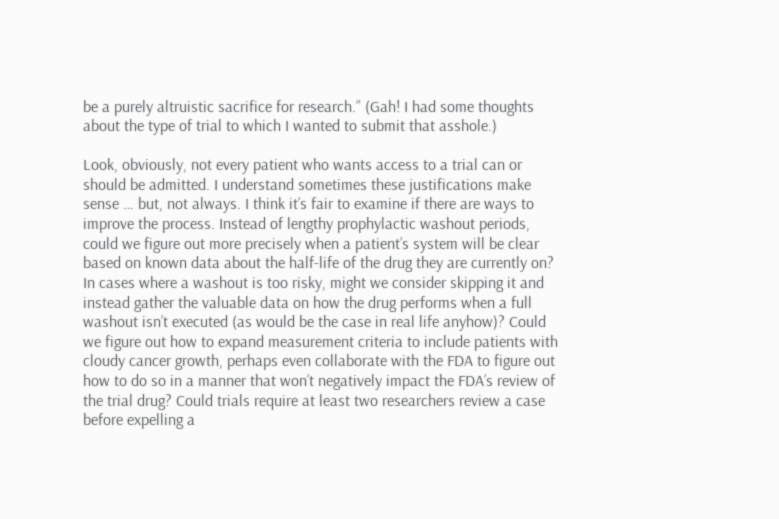be a purely altruistic sacrifice for research.” (Gah! I had some thoughts about the type of trial to which I wanted to submit that asshole.)

Look, obviously, not every patient who wants access to a trial can or should be admitted. I understand sometimes these justifications make sense … but, not always. I think it’s fair to examine if there are ways to improve the process. Instead of lengthy prophylactic washout periods, could we figure out more precisely when a patient’s system will be clear based on known data about the half-life of the drug they are currently on? In cases where a washout is too risky, might we consider skipping it and instead gather the valuable data on how the drug performs when a full washout isn’t executed (as would be the case in real life anyhow)? Could we figure out how to expand measurement criteria to include patients with cloudy cancer growth, perhaps even collaborate with the FDA to figure out how to do so in a manner that won’t negatively impact the FDA’s review of the trial drug? Could trials require at least two researchers review a case before expelling a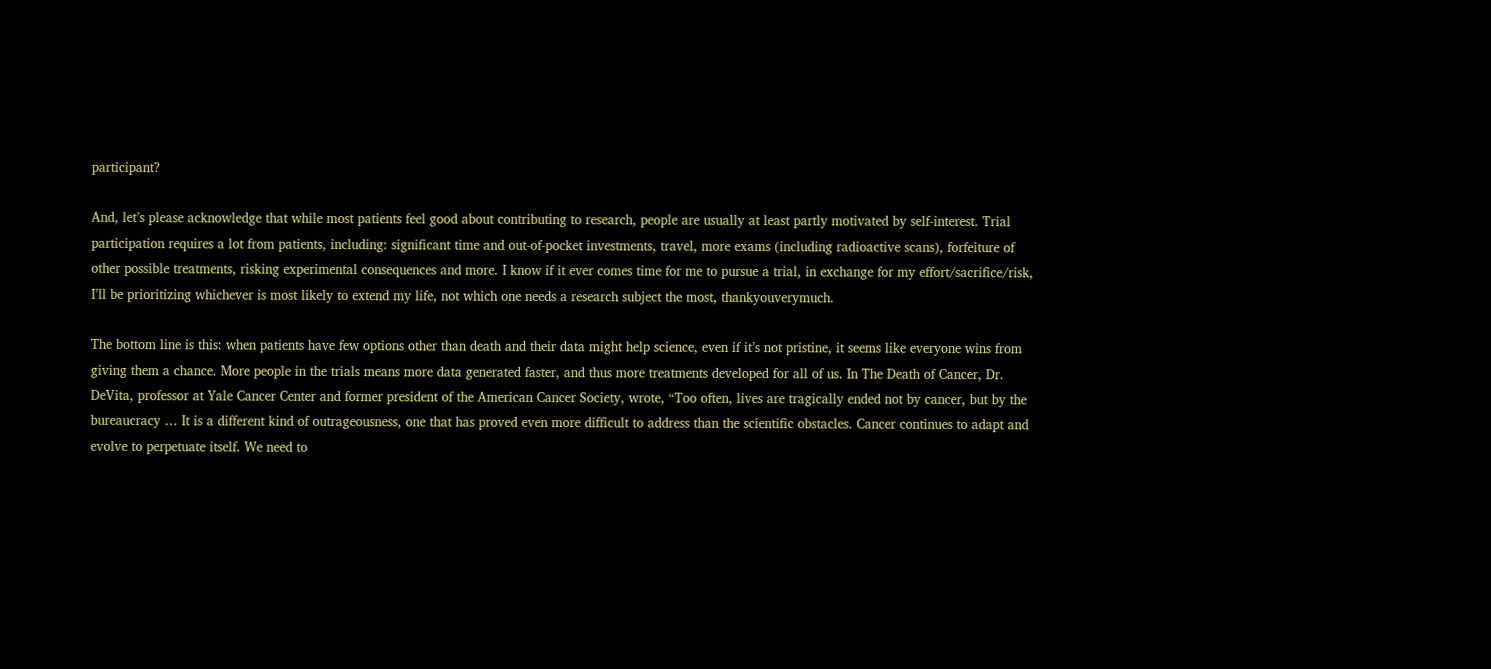participant?

And, let’s please acknowledge that while most patients feel good about contributing to research, people are usually at least partly motivated by self-interest. Trial participation requires a lot from patients, including: significant time and out-of-pocket investments, travel, more exams (including radioactive scans), forfeiture of other possible treatments, risking experimental consequences and more. I know if it ever comes time for me to pursue a trial, in exchange for my effort/sacrifice/risk, I’ll be prioritizing whichever is most likely to extend my life, not which one needs a research subject the most, thankyouverymuch.

The bottom line is this: when patients have few options other than death and their data might help science, even if it’s not pristine, it seems like everyone wins from giving them a chance. More people in the trials means more data generated faster, and thus more treatments developed for all of us. In The Death of Cancer, Dr. DeVita, professor at Yale Cancer Center and former president of the American Cancer Society, wrote, “Too often, lives are tragically ended not by cancer, but by the bureaucracy … It is a different kind of outrageousness, one that has proved even more difficult to address than the scientific obstacles. Cancer continues to adapt and evolve to perpetuate itself. We need to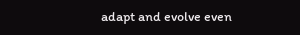adapt and evolve even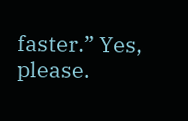faster.” Yes, please.